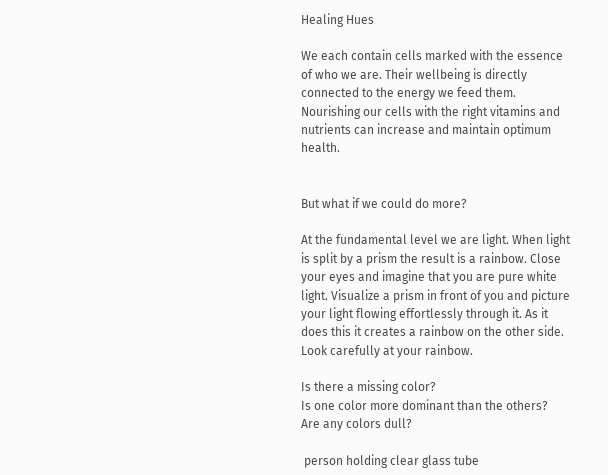Healing Hues

We each contain cells marked with the essence of who we are. Their wellbeing is directly connected to the energy we feed them. Nourishing our cells with the right vitamins and nutrients can increase and maintain optimum health.


But what if we could do more?

At the fundamental level we are light. When light is split by a prism the result is a rainbow. Close your eyes and imagine that you are pure white light. Visualize a prism in front of you and picture your light flowing effortlessly through it. As it does this it creates a rainbow on the other side. Look carefully at your rainbow.

Is there a missing color?
Is one color more dominant than the others?
Are any colors dull?

 person holding clear glass tube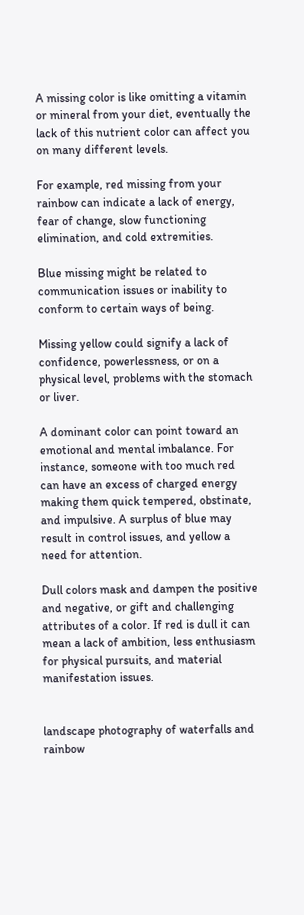A missing color is like omitting a vitamin or mineral from your diet, eventually the lack of this nutrient color can affect you on many different levels.

For example, red missing from your rainbow can indicate a lack of energy, fear of change, slow functioning elimination, and cold extremities.

Blue missing might be related to communication issues or inability to conform to certain ways of being.

Missing yellow could signify a lack of confidence, powerlessness, or on a physical level, problems with the stomach or liver.

A dominant color can point toward an emotional and mental imbalance. For instance, someone with too much red can have an excess of charged energy making them quick tempered, obstinate, and impulsive. A surplus of blue may result in control issues, and yellow a need for attention.

Dull colors mask and dampen the positive and negative, or gift and challenging attributes of a color. If red is dull it can mean a lack of ambition, less enthusiasm for physical pursuits, and material manifestation issues.


landscape photography of waterfalls and rainbow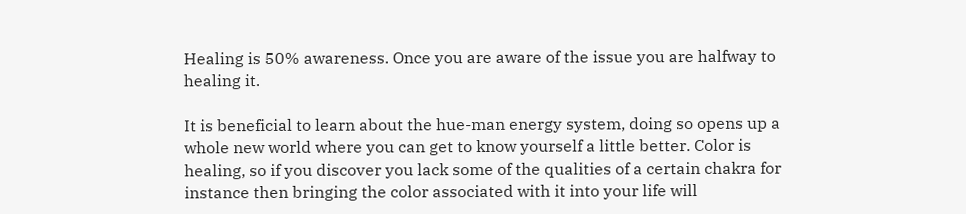Healing is 50% awareness. Once you are aware of the issue you are halfway to healing it.

It is beneficial to learn about the hue-man energy system, doing so opens up a whole new world where you can get to know yourself a little better. Color is healing, so if you discover you lack some of the qualities of a certain chakra for instance then bringing the color associated with it into your life will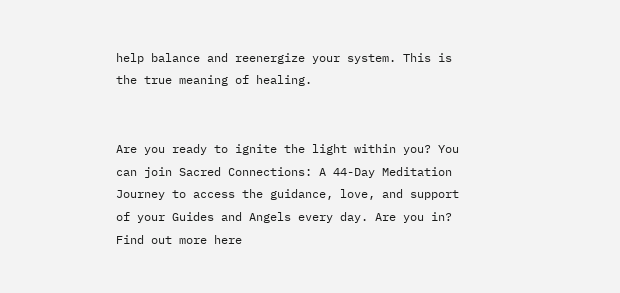help balance and reenergize your system. This is the true meaning of healing.


Are you ready to ignite the light within you? You can join Sacred Connections: A 44-Day Meditation Journey to access the guidance, love, and support of your Guides and Angels every day. Are you in? Find out more here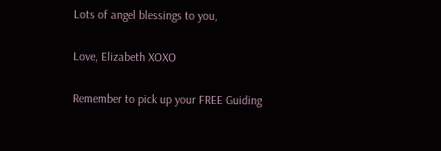Lots of angel blessings to you,

Love, Elizabeth XOXO

Remember to pick up your FREE Guiding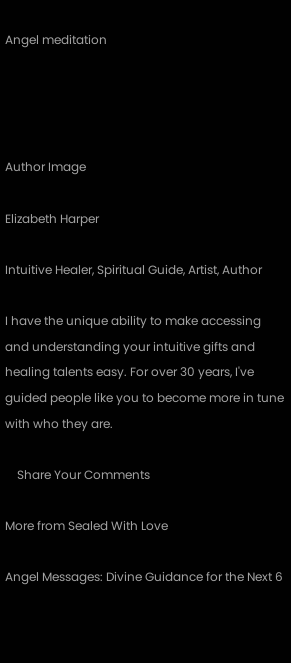Angel meditation




Author Image

Elizabeth Harper

Intuitive Healer, Spiritual Guide, Artist, Author

I have the unique ability to make accessing and understanding your intuitive gifts and healing talents easy. For over 30 years, I've guided people like you to become more in tune with who they are.

    Share Your Comments

More from Sealed With Love

Angel Messages: Divine Guidance for the Next 6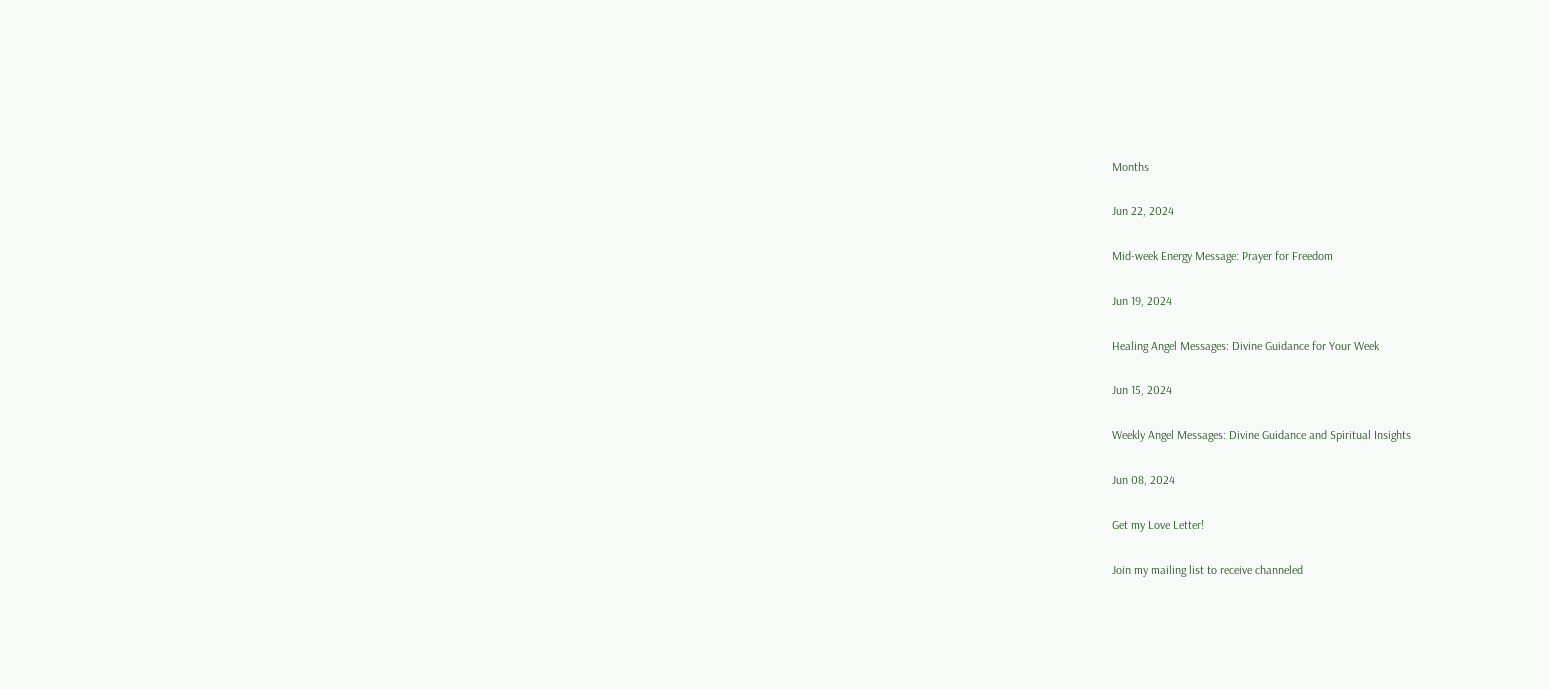Months

Jun 22, 2024

Mid-week Energy Message: Prayer for Freedom

Jun 19, 2024

Healing Angel Messages: Divine Guidance for Your Week

Jun 15, 2024

Weekly Angel Messages: Divine Guidance and Spiritual Insights

Jun 08, 2024

Get my Love Letter!

Join my mailing list to receive channeled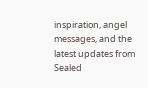inspiration, angel messages, and the latest updates from Sealed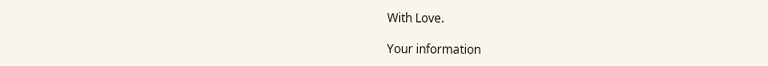With Love.

Your information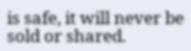is safe, it will never be sold or shared.